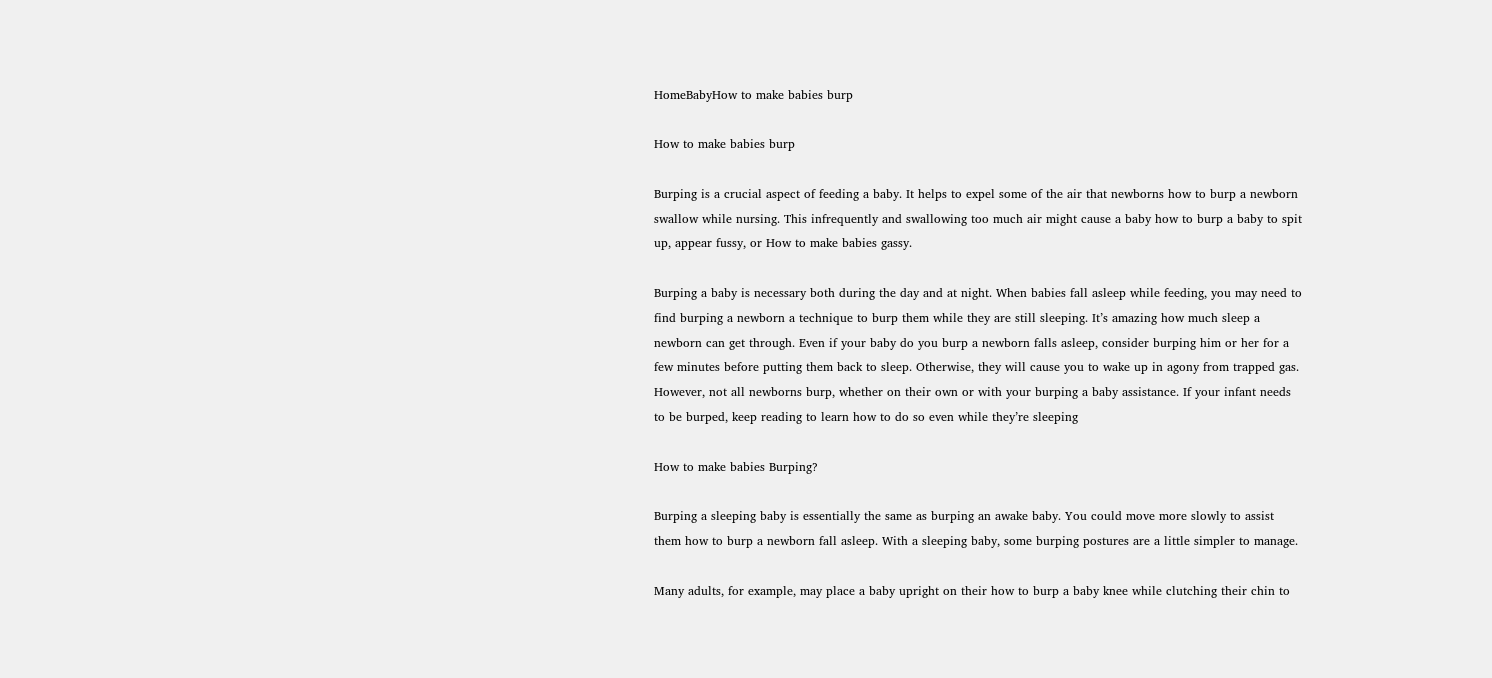HomeBabyHow to make babies burp

How to make babies burp

Burping is a crucial aspect of feeding a baby. It helps to expel some of the air that newborns how to burp a newborn swallow while nursing. This infrequently and swallowing too much air might cause a baby how to burp a baby to spit up, appear fussy, or How to make babies gassy.

Burping a baby is necessary both during the day and at night. When babies fall asleep while feeding, you may need to find burping a newborn a technique to burp them while they are still sleeping. It’s amazing how much sleep a newborn can get through. Even if your baby do you burp a newborn falls asleep, consider burping him or her for a few minutes before putting them back to sleep. Otherwise, they will cause you to wake up in agony from trapped gas. However, not all newborns burp, whether on their own or with your burping a baby assistance. If your infant needs to be burped, keep reading to learn how to do so even while they’re sleeping

How to make babies Burping?

Burping a sleeping baby is essentially the same as burping an awake baby. You could move more slowly to assist them how to burp a newborn fall asleep. With a sleeping baby, some burping postures are a little simpler to manage.

Many adults, for example, may place a baby upright on their how to burp a baby knee while clutching their chin to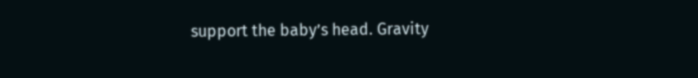support the baby’s head. Gravity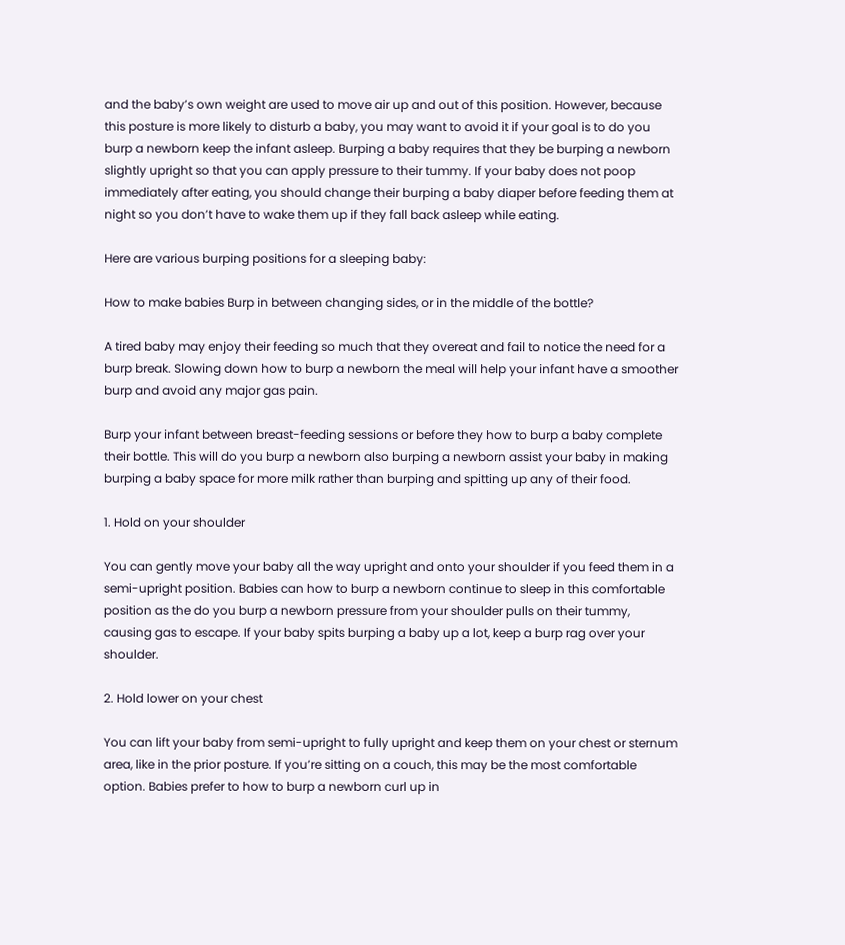and the baby’s own weight are used to move air up and out of this position. However, because this posture is more likely to disturb a baby, you may want to avoid it if your goal is to do you burp a newborn keep the infant asleep. Burping a baby requires that they be burping a newborn slightly upright so that you can apply pressure to their tummy. If your baby does not poop immediately after eating, you should change their burping a baby diaper before feeding them at night so you don’t have to wake them up if they fall back asleep while eating.

Here are various burping positions for a sleeping baby:

How to make babies Burp in between changing sides, or in the middle of the bottle?

A tired baby may enjoy their feeding so much that they overeat and fail to notice the need for a burp break. Slowing down how to burp a newborn the meal will help your infant have a smoother burp and avoid any major gas pain.

Burp your infant between breast-feeding sessions or before they how to burp a baby complete their bottle. This will do you burp a newborn also burping a newborn assist your baby in making burping a baby space for more milk rather than burping and spitting up any of their food.

1. Hold on your shoulder

You can gently move your baby all the way upright and onto your shoulder if you feed them in a semi-upright position. Babies can how to burp a newborn continue to sleep in this comfortable position as the do you burp a newborn pressure from your shoulder pulls on their tummy, causing gas to escape. If your baby spits burping a baby up a lot, keep a burp rag over your shoulder.

2. Hold lower on your chest

You can lift your baby from semi-upright to fully upright and keep them on your chest or sternum area, like in the prior posture. If you’re sitting on a couch, this may be the most comfortable option. Babies prefer to how to burp a newborn curl up in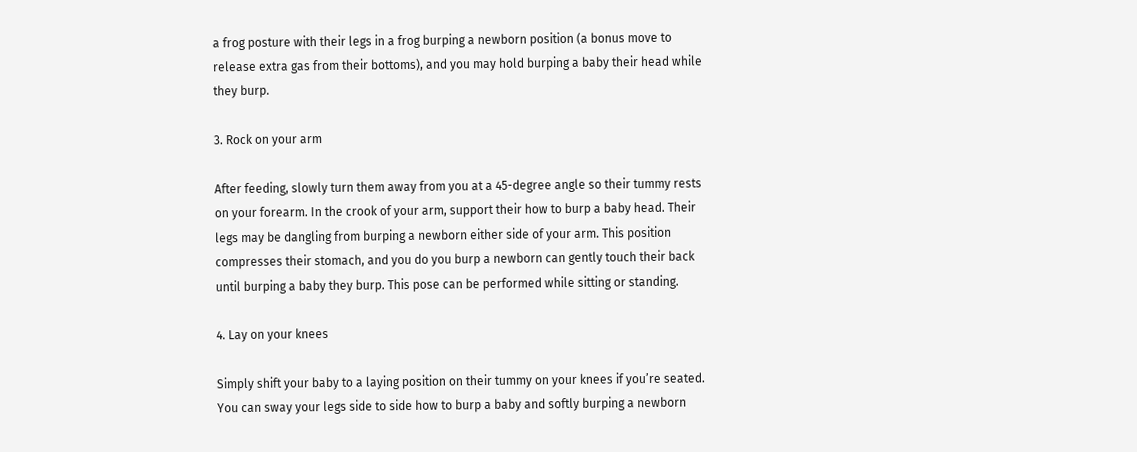a frog posture with their legs in a frog burping a newborn position (a bonus move to release extra gas from their bottoms), and you may hold burping a baby their head while they burp.

3. Rock on your arm

After feeding, slowly turn them away from you at a 45-degree angle so their tummy rests on your forearm. In the crook of your arm, support their how to burp a baby head. Their legs may be dangling from burping a newborn either side of your arm. This position compresses their stomach, and you do you burp a newborn can gently touch their back until burping a baby they burp. This pose can be performed while sitting or standing.

4. Lay on your knees

Simply shift your baby to a laying position on their tummy on your knees if you’re seated. You can sway your legs side to side how to burp a baby and softly burping a newborn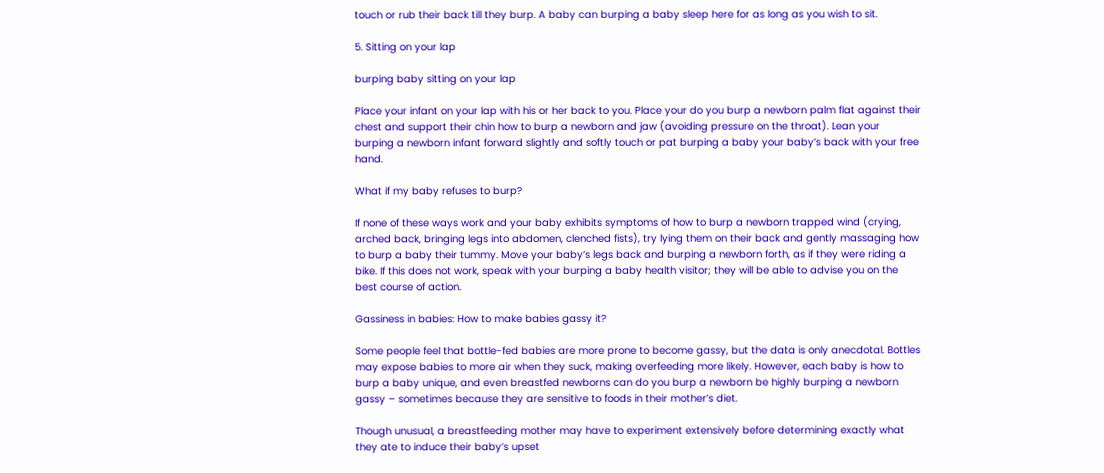touch or rub their back till they burp. A baby can burping a baby sleep here for as long as you wish to sit.

5. Sitting on your lap

burping baby sitting on your lap

Place your infant on your lap with his or her back to you. Place your do you burp a newborn palm flat against their chest and support their chin how to burp a newborn and jaw (avoiding pressure on the throat). Lean your burping a newborn infant forward slightly and softly touch or pat burping a baby your baby’s back with your free hand.

What if my baby refuses to burp?

If none of these ways work and your baby exhibits symptoms of how to burp a newborn trapped wind (crying, arched back, bringing legs into abdomen, clenched fists), try lying them on their back and gently massaging how to burp a baby their tummy. Move your baby’s legs back and burping a newborn forth, as if they were riding a bike. If this does not work, speak with your burping a baby health visitor; they will be able to advise you on the best course of action.

Gassiness in babies: How to make babies gassy it?

Some people feel that bottle-fed babies are more prone to become gassy, but the data is only anecdotal. Bottles may expose babies to more air when they suck, making overfeeding more likely. However, each baby is how to burp a baby unique, and even breastfed newborns can do you burp a newborn be highly burping a newborn gassy – sometimes because they are sensitive to foods in their mother’s diet.

Though unusual, a breastfeeding mother may have to experiment extensively before determining exactly what they ate to induce their baby’s upset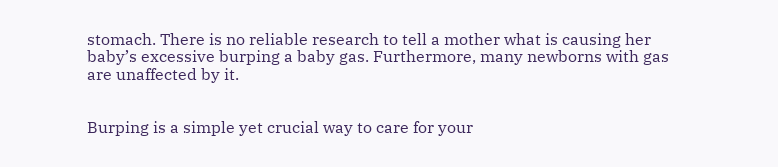stomach. There is no reliable research to tell a mother what is causing her baby’s excessive burping a baby gas. Furthermore, many newborns with gas are unaffected by it.


Burping is a simple yet crucial way to care for your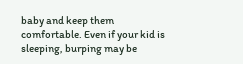baby and keep them comfortable. Even if your kid is sleeping, burping may be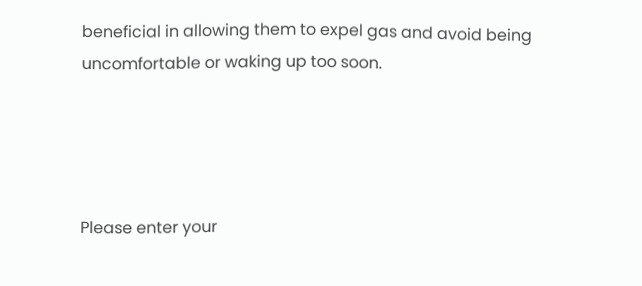beneficial in allowing them to expel gas and avoid being uncomfortable or waking up too soon.




Please enter your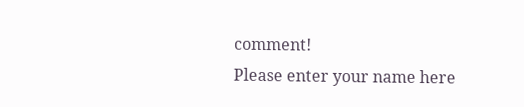comment!
Please enter your name here